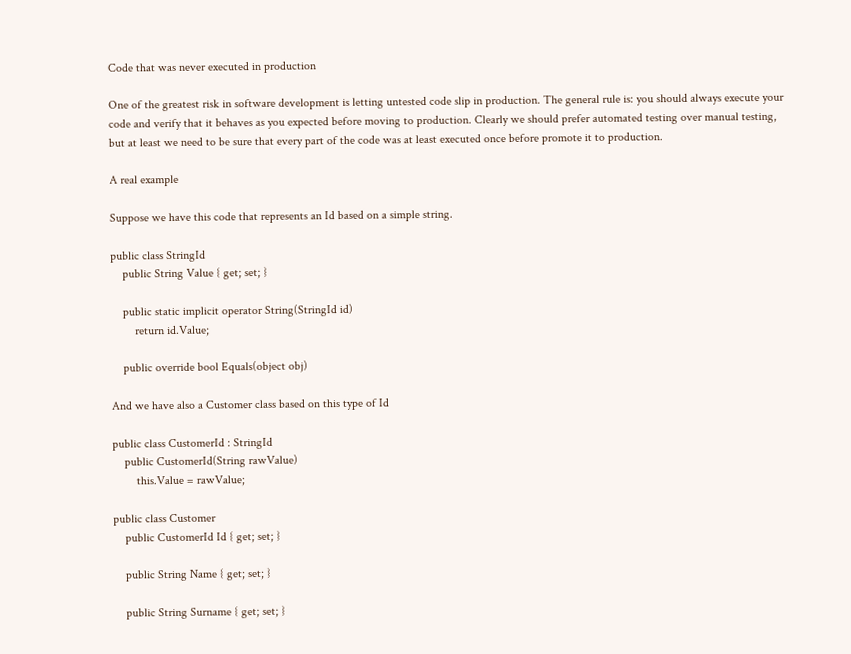Code that was never executed in production

One of the greatest risk in software development is letting untested code slip in production. The general rule is: you should always execute your code and verify that it behaves as you expected before moving to production. Clearly we should prefer automated testing over manual testing, but at least we need to be sure that every part of the code was at least executed once before promote it to production.

A real example

Suppose we have this code that represents an Id based on a simple string.

public class StringId
    public String Value { get; set; }

    public static implicit operator String(StringId id)
        return id.Value;

    public override bool Equals(object obj)

And we have also a Customer class based on this type of Id

public class CustomerId : StringId
    public CustomerId(String rawValue)
        this.Value = rawValue;

public class Customer
    public CustomerId Id { get; set; }

    public String Name { get; set; }

    public String Surname { get; set; }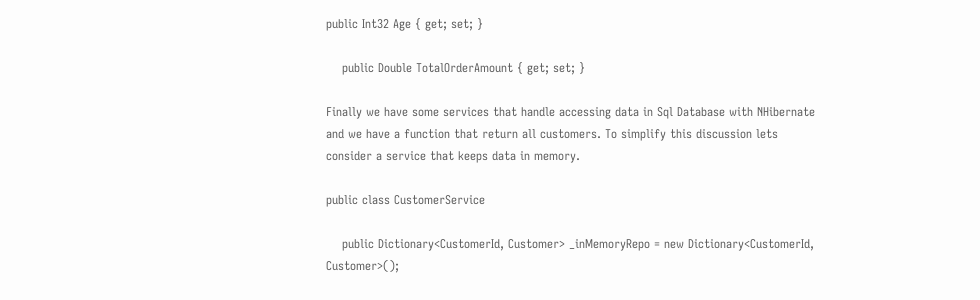public Int32 Age { get; set; }

    public Double TotalOrderAmount { get; set; }

Finally we have some services that handle accessing data in Sql Database with NHibernate and we have a function that return all customers. To simplify this discussion lets consider a service that keeps data in memory.

public class CustomerService

    public Dictionary<CustomerId, Customer> _inMemoryRepo = new Dictionary<CustomerId, Customer>();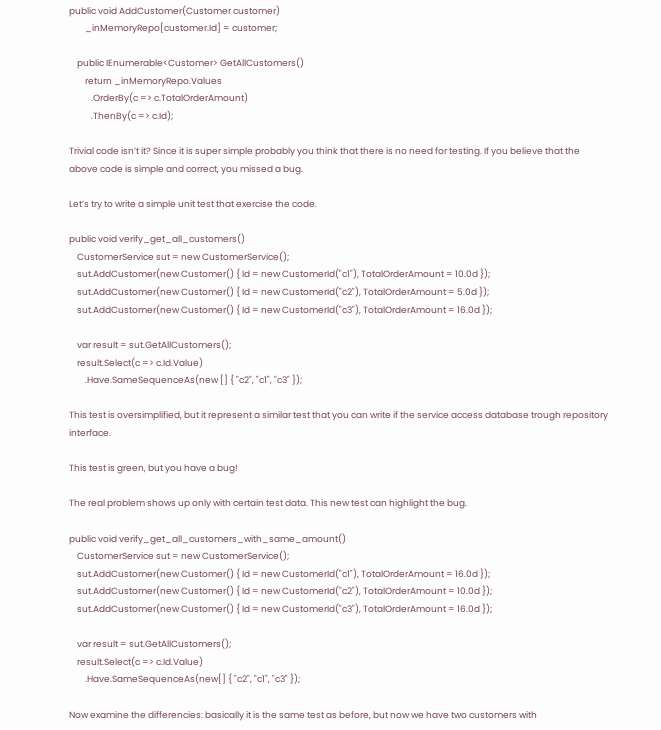public void AddCustomer(Customer customer)
        _inMemoryRepo[customer.Id] = customer;

    public IEnumerable<Customer> GetAllCustomers()
        return _inMemoryRepo.Values
           .OrderBy(c => c.TotalOrderAmount)
           .ThenBy(c => c.Id);

Trivial code isn’t it? Since it is super simple probably you think that there is no need for testing. If you believe that the above code is simple and correct, you missed a bug.

Let’s try to write a simple unit test that exercise the code.

public void verify_get_all_customers()
    CustomerService sut = new CustomerService();
    sut.AddCustomer(new Customer() { Id = new CustomerId("c1"), TotalOrderAmount = 10.0d });
    sut.AddCustomer(new Customer() { Id = new CustomerId("c2"), TotalOrderAmount = 5.0d });
    sut.AddCustomer(new Customer() { Id = new CustomerId("c3"), TotalOrderAmount = 16.0d });

    var result = sut.GetAllCustomers();
    result.Select(c => c.Id.Value)
        .Have.SameSequenceAs(new [] { "c2", "c1", "c3" });

This test is oversimplified, but it represent a similar test that you can write if the service access database trough repository interface.

This test is green, but you have a bug!

The real problem shows up only with certain test data. This new test can highlight the bug.

public void verify_get_all_customers_with_same_amount()
    CustomerService sut = new CustomerService();
    sut.AddCustomer(new Customer() { Id = new CustomerId("c1"), TotalOrderAmount = 16.0d });
    sut.AddCustomer(new Customer() { Id = new CustomerId("c2"), TotalOrderAmount = 10.0d });
    sut.AddCustomer(new Customer() { Id = new CustomerId("c3"), TotalOrderAmount = 16.0d });

    var result = sut.GetAllCustomers();
    result.Select(c => c.Id.Value)
        .Have.SameSequenceAs(new[] { "c2", "c1", "c3" });

Now examine the differencies: basically it is the same test as before, but now we have two customers with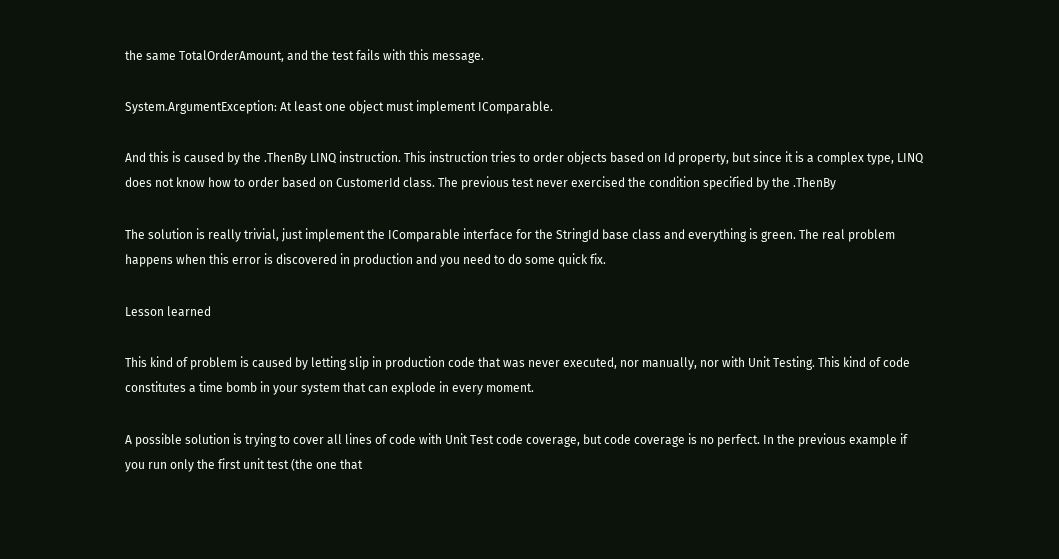the same TotalOrderAmount, and the test fails with this message.

System.ArgumentException: At least one object must implement IComparable.

And this is caused by the .ThenBy LINQ instruction. This instruction tries to order objects based on Id property, but since it is a complex type, LINQ does not know how to order based on CustomerId class. The previous test never exercised the condition specified by the .ThenBy

The solution is really trivial, just implement the IComparable interface for the StringId base class and everything is green. The real problem happens when this error is discovered in production and you need to do some quick fix.

Lesson learned

This kind of problem is caused by letting slip in production code that was never executed, nor manually, nor with Unit Testing. This kind of code constitutes a time bomb in your system that can explode in every moment.

A possible solution is trying to cover all lines of code with Unit Test code coverage, but code coverage is no perfect. In the previous example if you run only the first unit test (the one that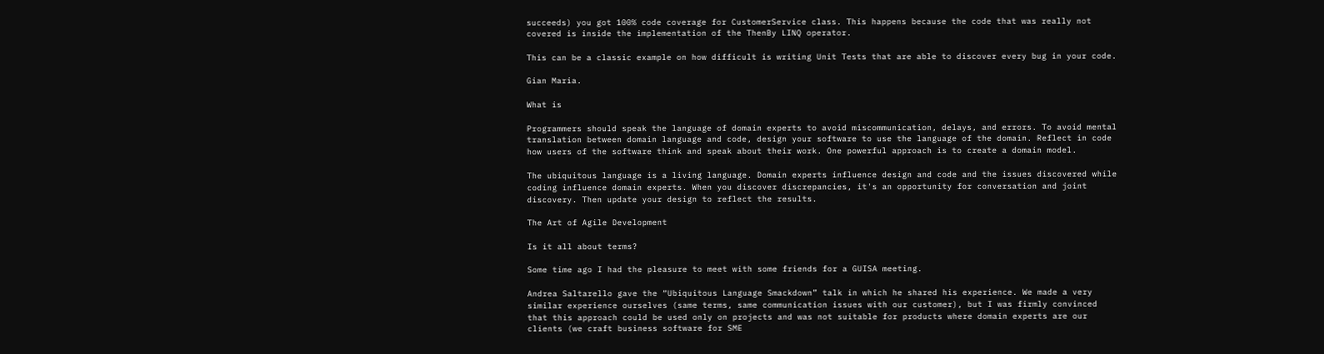succeeds) you got 100% code coverage for CustomerService class. This happens because the code that was really not covered is inside the implementation of the ThenBy LINQ operator.

This can be a classic example on how difficult is writing Unit Tests that are able to discover every bug in your code.

Gian Maria.

What is

Programmers should speak the language of domain experts to avoid miscommunication, delays, and errors. To avoid mental translation between domain language and code, design your software to use the language of the domain. Reflect in code how users of the software think and speak about their work. One powerful approach is to create a domain model.

The ubiquitous language is a living language. Domain experts influence design and code and the issues discovered while coding influence domain experts. When you discover discrepancies, it's an opportunity for conversation and joint discovery. Then update your design to reflect the results.

The Art of Agile Development

Is it all about terms?

Some time ago I had the pleasure to meet with some friends for a GUISA meeting.

Andrea Saltarello gave the “Ubiquitous Language Smackdown” talk in which he shared his experience. We made a very similar experience ourselves (same terms, same communication issues with our customer), but I was firmly convinced that this approach could be used only on projects and was not suitable for products where domain experts are our clients (we craft business software for SME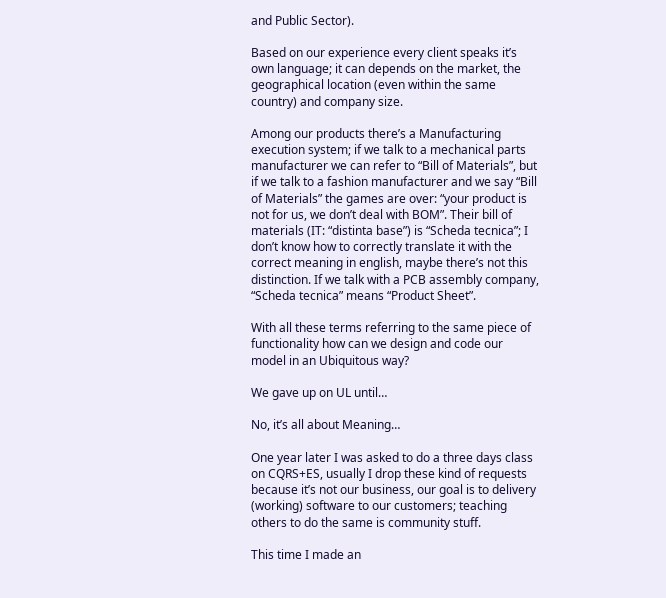and Public Sector).

Based on our experience every client speaks it’s own language; it can depends on the market, the geographical location (even within the same country) and company size.

Among our products there’s a Manufacturing execution system; if we talk to a mechanical parts manufacturer we can refer to “Bill of Materials”, but if we talk to a fashion manufacturer and we say “Bill of Materials” the games are over: “your product is not for us, we don’t deal with BOM”. Their bill of materials (IT: “distinta base”) is “Scheda tecnica”; I don’t know how to correctly translate it with the correct meaning in english, maybe there’s not this distinction. If we talk with a PCB assembly company, “Scheda tecnica” means “Product Sheet”.

With all these terms referring to the same piece of functionality how can we design and code our model in an Ubiquitous way?

We gave up on UL until…

No, it’s all about Meaning…

One year later I was asked to do a three days class on CQRS+ES, usually I drop these kind of requests because it’s not our business, our goal is to delivery (working) software to our customers; teaching others to do the same is community stuff.

This time I made an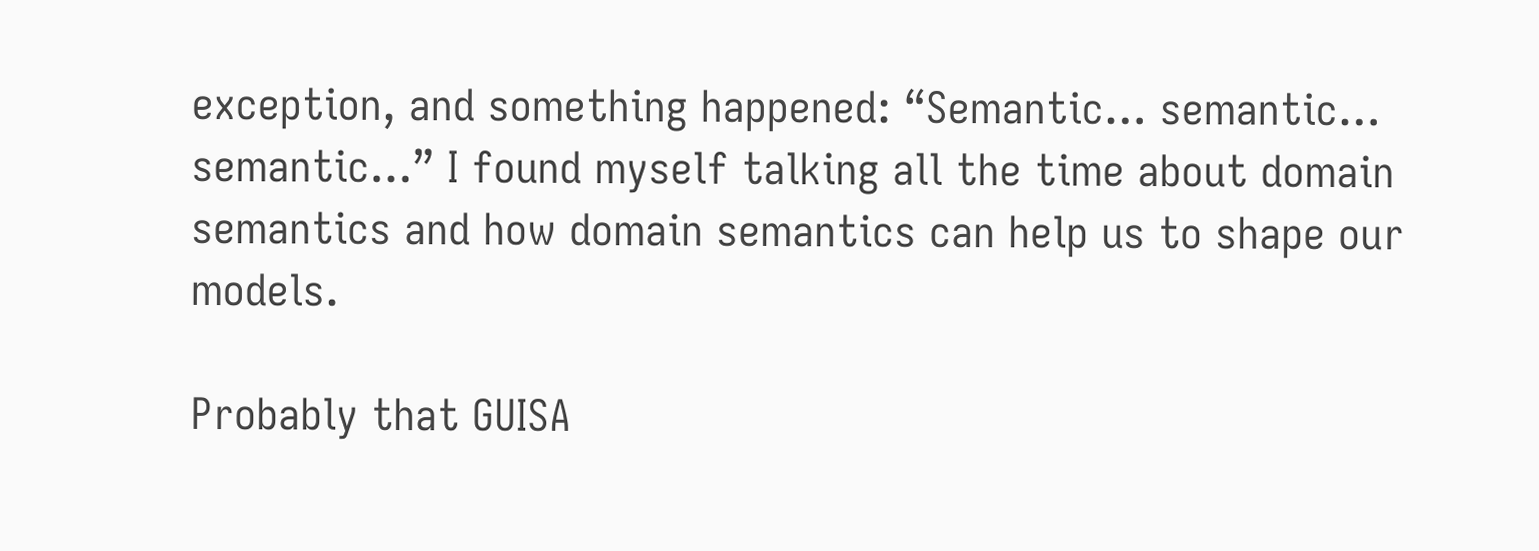exception, and something happened: “Semantic… semantic… semantic…” I found myself talking all the time about domain semantics and how domain semantics can help us to shape our models.

Probably that GUISA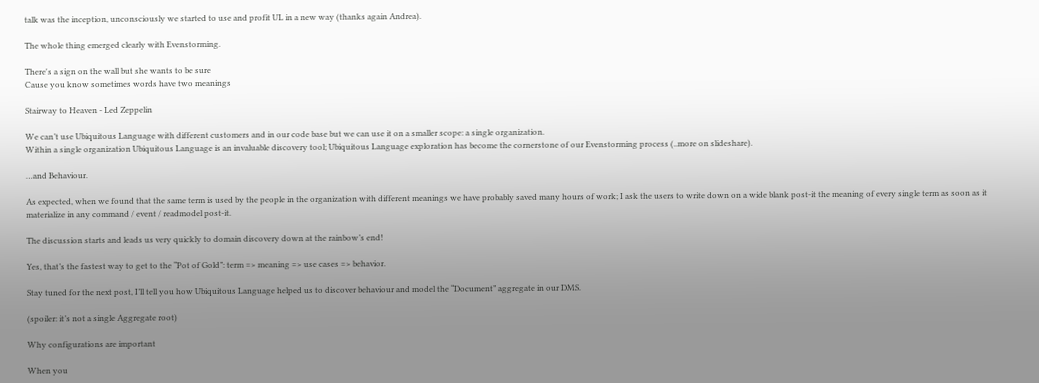talk was the inception, unconsciously we started to use and profit UL in a new way (thanks again Andrea).

The whole thing emerged clearly with Evenstorming.

There's a sign on the wall but she wants to be sure
Cause you know sometimes words have two meanings

Stairway to Heaven - Led Zeppelin

We can’t use Ubiquitous Language with different customers and in our code base but we can use it on a smaller scope: a single organization.
Within a single organization Ubiquitous Language is an invaluable discovery tool; Ubiquitous Language exploration has become the cornerstone of our Evenstorming process (..more on slideshare).

…and Behaviour.

As expected, when we found that the same term is used by the people in the organization with different meanings we have probably saved many hours of work; I ask the users to write down on a wide blank post-it the meaning of every single term as soon as it materialize in any command / event / readmodel post-it.

The discussion starts and leads us very quickly to domain discovery down at the rainbow’s end!

Yes, that’s the fastest way to get to the “Pot of Gold”: term => meaning => use cases => behavior.

Stay tuned for the next post, I’ll tell you how Ubiquitous Language helped us to discover behaviour and model the “Document” aggregate in our DMS.

(spoiler: it’s not a single Aggregate root)

Why configurations are important

When you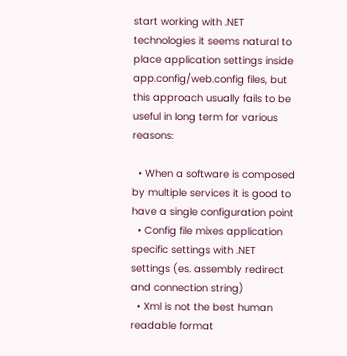start working with .NET technologies it seems natural to place application settings inside app.config/web.config files, but this approach usually fails to be useful in long term for various reasons:

  • When a software is composed by multiple services it is good to have a single configuration point
  • Config file mixes application specific settings with .NET settings (es. assembly redirect and connection string)
  • Xml is not the best human readable format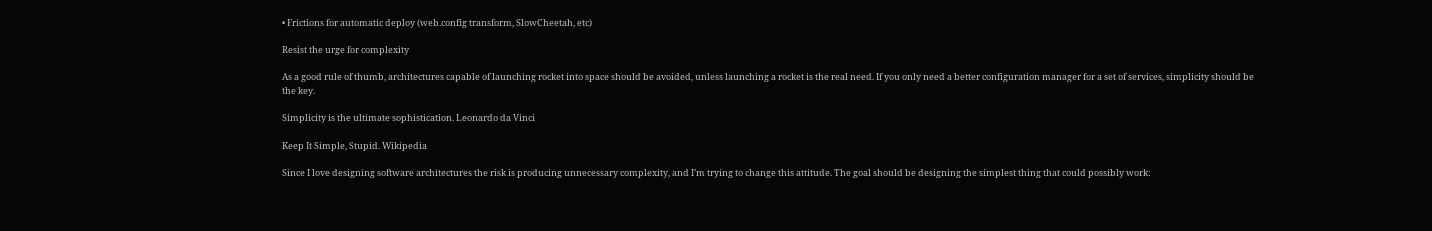• Frictions for automatic deploy (web.config transform, SlowCheetah, etc)

Resist the urge for complexity

As a good rule of thumb, architectures capable of launching rocket into space should be avoided, unless launching a rocket is the real need. If you only need a better configuration manager for a set of services, simplicity should be the key.

Simplicity is the ultimate sophistication. Leonardo da Vinci

Keep It Simple, Stupid. Wikipedia

Since I love designing software architectures the risk is producing unnecessary complexity, and I’m trying to change this attitude. The goal should be designing the simplest thing that could possibly work: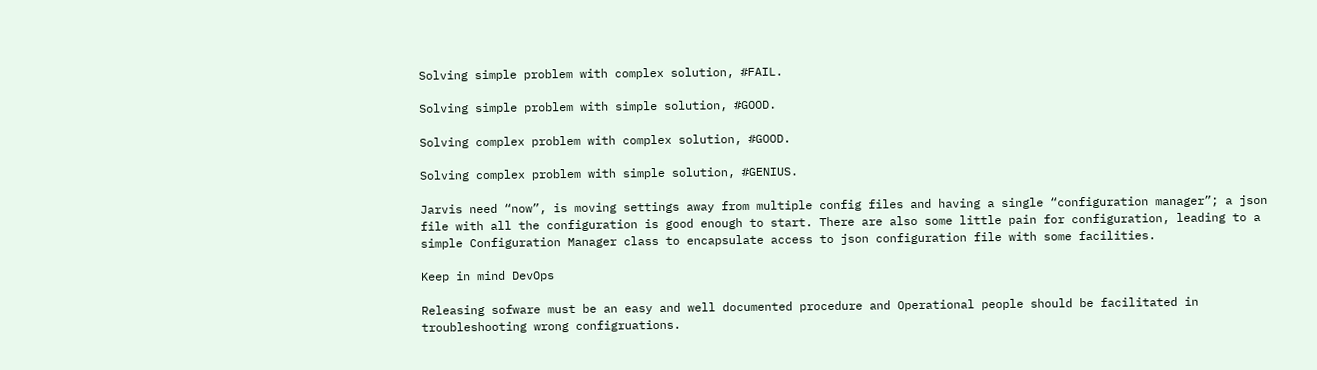Solving simple problem with complex solution, #FAIL.

Solving simple problem with simple solution, #GOOD.

Solving complex problem with complex solution, #GOOD.

Solving complex problem with simple solution, #GENIUS.

Jarvis need “now”, is moving settings away from multiple config files and having a single “configuration manager”; a json file with all the configuration is good enough to start. There are also some little pain for configuration, leading to a simple Configuration Manager class to encapsulate access to json configuration file with some facilities.

Keep in mind DevOps

Releasing sofware must be an easy and well documented procedure and Operational people should be facilitated in troubleshooting wrong configruations.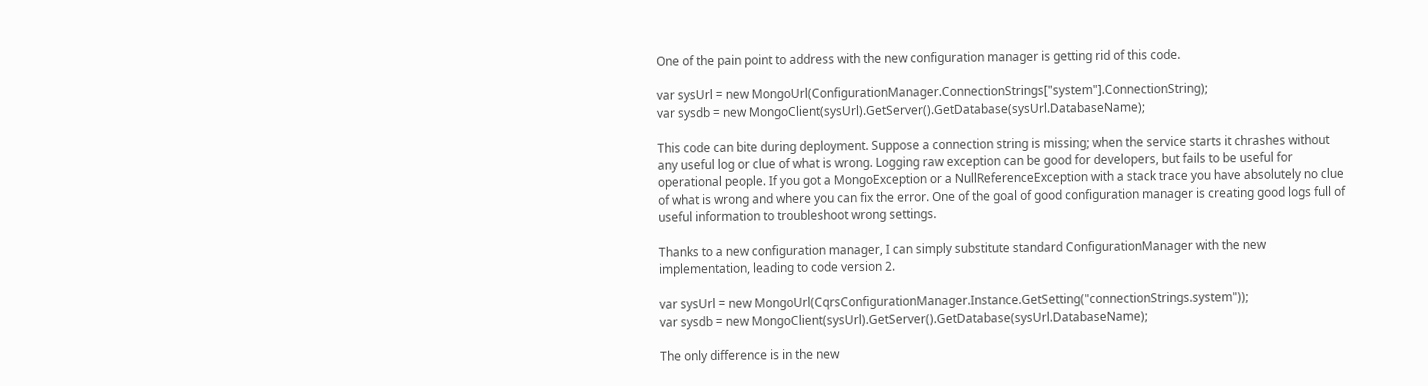One of the pain point to address with the new configuration manager is getting rid of this code.

var sysUrl = new MongoUrl(ConfigurationManager.ConnectionStrings["system"].ConnectionString);
var sysdb = new MongoClient(sysUrl).GetServer().GetDatabase(sysUrl.DatabaseName);

This code can bite during deployment. Suppose a connection string is missing; when the service starts it chrashes without any useful log or clue of what is wrong. Logging raw exception can be good for developers, but fails to be useful for operational people. If you got a MongoException or a NullReferenceException with a stack trace you have absolutely no clue of what is wrong and where you can fix the error. One of the goal of good configuration manager is creating good logs full of useful information to troubleshoot wrong settings.

Thanks to a new configuration manager, I can simply substitute standard ConfigurationManager with the new implementation, leading to code version 2.

var sysUrl = new MongoUrl(CqrsConfigurationManager.Instance.GetSetting("connectionStrings.system"));
var sysdb = new MongoClient(sysUrl).GetServer().GetDatabase(sysUrl.DatabaseName);

The only difference is in the new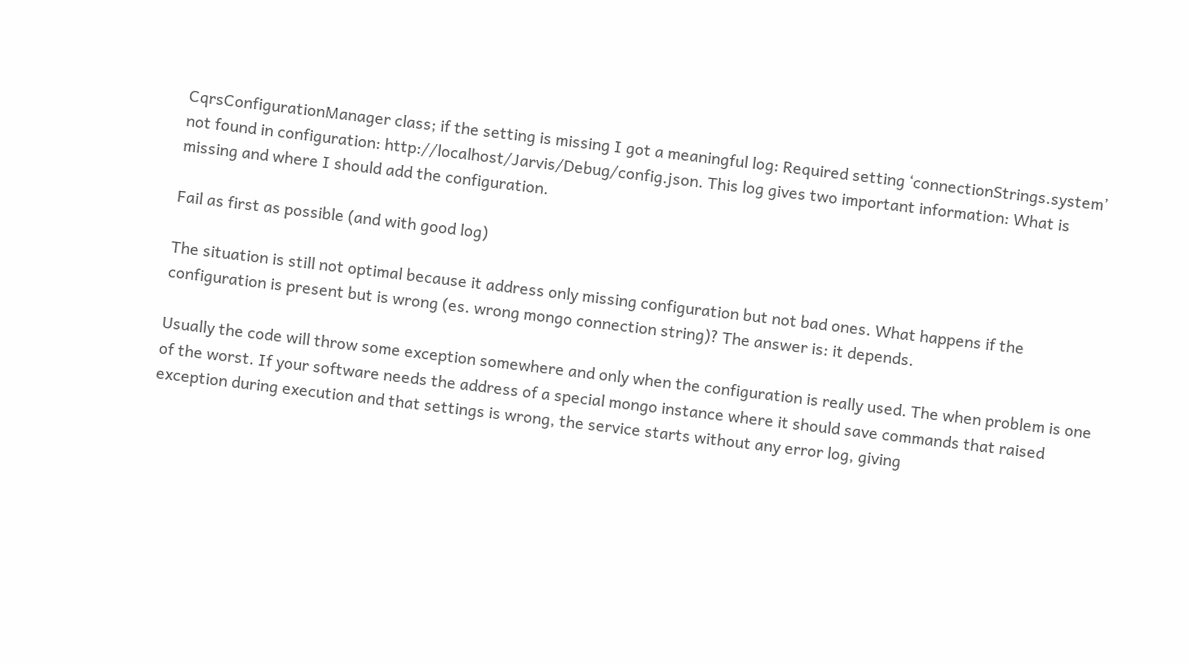CqrsConfigurationManager class; if the setting is missing I got a meaningful log: Required setting ‘connectionStrings.system’ not found in configuration: http://localhost/Jarvis/Debug/config.json. This log gives two important information: What is missing and where I should add the configuration.

Fail as first as possible (and with good log)

The situation is still not optimal because it address only missing configuration but not bad ones. What happens if the configuration is present but is wrong (es. wrong mongo connection string)? The answer is: it depends.

Usually the code will throw some exception somewhere and only when the configuration is really used. The when problem is one of the worst. If your software needs the address of a special mongo instance where it should save commands that raised exception during execution and that settings is wrong, the service starts without any error log, giving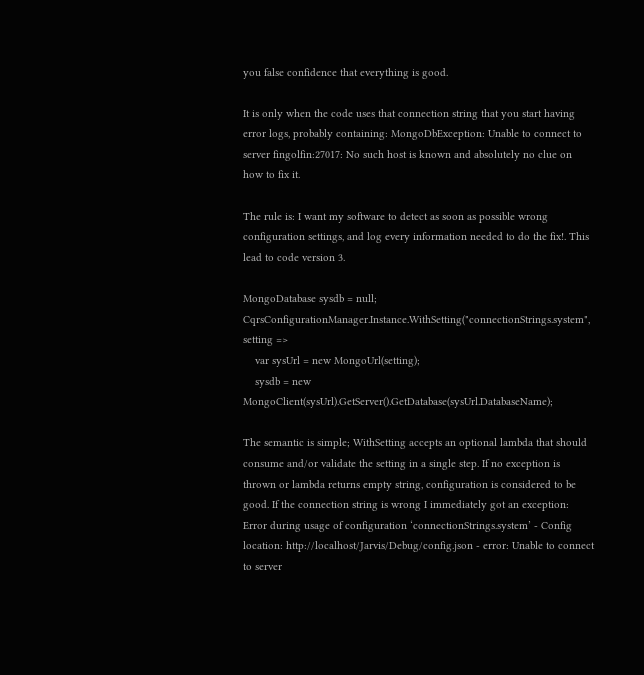you false confidence that everything is good.

It is only when the code uses that connection string that you start having error logs, probably containing: MongoDbException: Unable to connect to server fingolfin:27017: No such host is known and absolutely no clue on how to fix it.

The rule is: I want my software to detect as soon as possible wrong configuration settings, and log every information needed to do the fix!. This lead to code version 3.

MongoDatabase sysdb = null;
CqrsConfigurationManager.Instance.WithSetting("connectionStrings.system", setting =>
    var sysUrl = new MongoUrl(setting);
    sysdb = new MongoClient(sysUrl).GetServer().GetDatabase(sysUrl.DatabaseName);

The semantic is simple; WithSetting accepts an optional lambda that should consume and/or validate the setting in a single step. If no exception is thrown or lambda returns empty string, configuration is considered to be good. If the connection string is wrong I immediately got an exception: Error during usage of configuration ‘connectionStrings.system’ - Config location: http://localhost/Jarvis/Debug/config.json - error: Unable to connect to server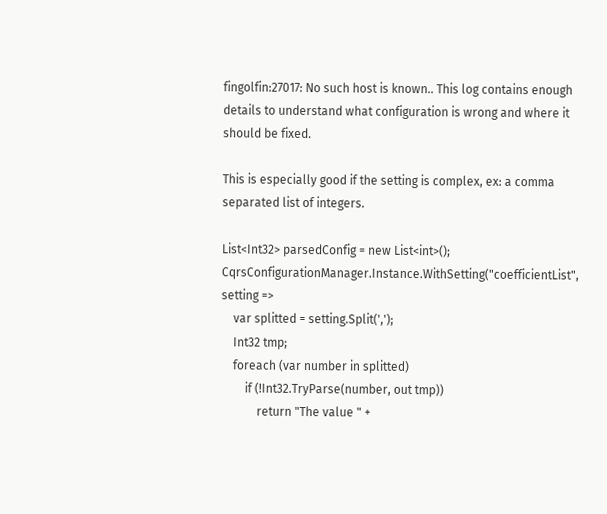fingolfin:27017: No such host is known.. This log contains enough details to understand what configuration is wrong and where it should be fixed.

This is especially good if the setting is complex, ex: a comma separated list of integers.

List<Int32> parsedConfig = new List<int>();
CqrsConfigurationManager.Instance.WithSetting("coefficientList", setting =>
    var splitted = setting.Split(',');
    Int32 tmp;
    foreach (var number in splitted)
        if (!Int32.TryParse(number, out tmp))
            return "The value " +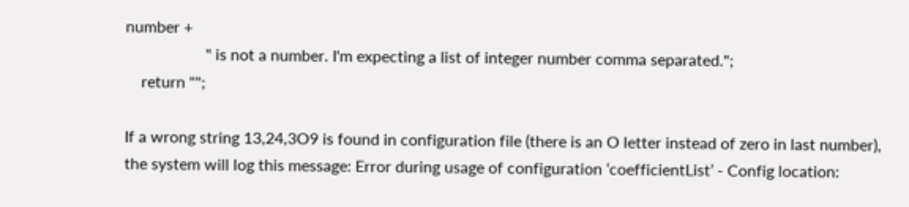number +
                    " is not a number. I'm expecting a list of integer number comma separated.";
    return "";

If a wrong string 13,24,3O9 is found in configuration file (there is an O letter instead of zero in last number), the system will log this message: Error during usage of configuration ‘coefficientList’ - Config location: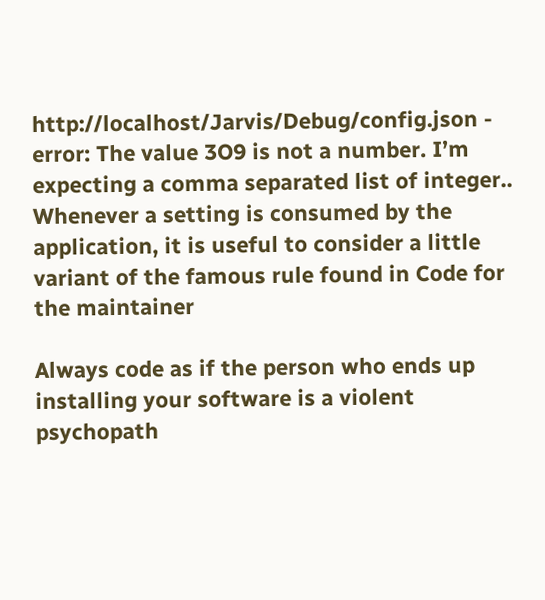http://localhost/Jarvis/Debug/config.json - error: The value 3O9 is not a number. I’m expecting a comma separated list of integer.. Whenever a setting is consumed by the application, it is useful to consider a little variant of the famous rule found in Code for the maintainer

Always code as if the person who ends up installing your software is a violent psychopath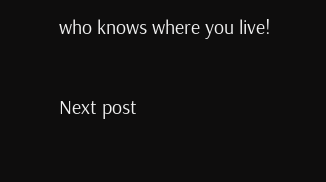who knows where you live!

Next post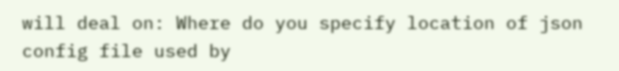will deal on: Where do you specify location of json config file used by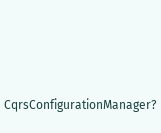CqrsConfigurationManager?